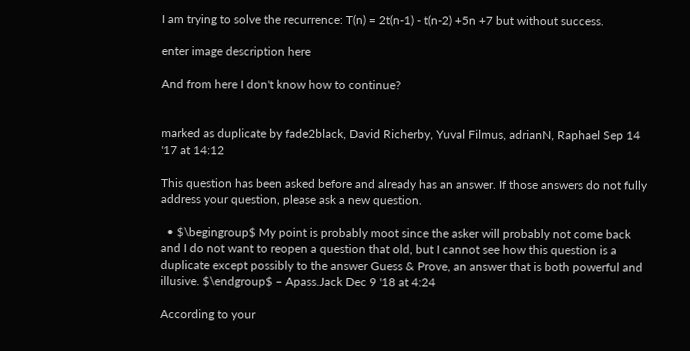I am trying to solve the recurrence: T(n) = 2t(n-1) - t(n-2) +5n +7 but without success.

enter image description here

And from here I don't know how to continue?


marked as duplicate by fade2black, David Richerby, Yuval Filmus, adrianN, Raphael Sep 14 '17 at 14:12

This question has been asked before and already has an answer. If those answers do not fully address your question, please ask a new question.

  • $\begingroup$ My point is probably moot since the asker will probably not come back and I do not want to reopen a question that old, but I cannot see how this question is a duplicate except possibly to the answer Guess & Prove, an answer that is both powerful and illusive. $\endgroup$ – Apass.Jack Dec 9 '18 at 4:24

According to your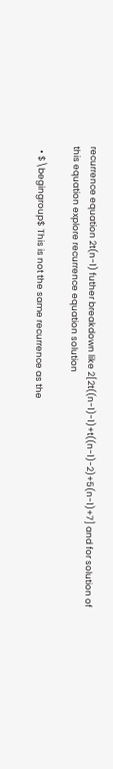recurrence equation 2t(n-1) futher breakdown like 2[2t((n-1)-1)+t((n-1)-2)+5(n-1)+7] and for solution of this equation explore recurrence equation solution

  • $\begingroup$ This is not the same recurrence as the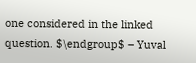one considered in the linked question. $\endgroup$ – Yuval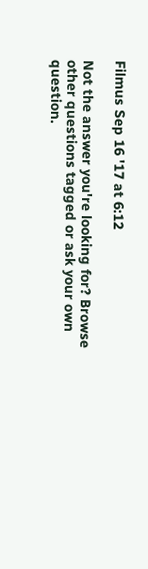Filmus Sep 16 '17 at 6:12

Not the answer you're looking for? Browse other questions tagged or ask your own question.